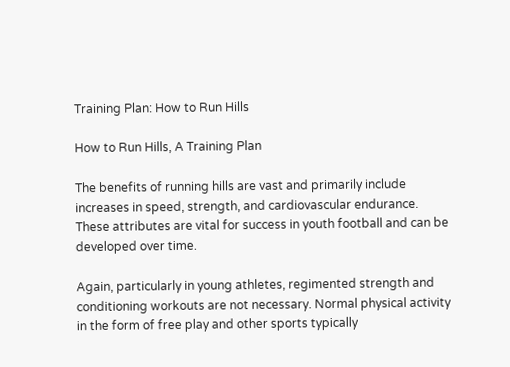Training Plan: How to Run Hills

How to Run Hills, A Training Plan

The benefits of running hills are vast and primarily include increases in speed, strength, and cardiovascular endurance. These attributes are vital for success in youth football and can be developed over time.

Again, particularly in young athletes, regimented strength and conditioning workouts are not necessary. Normal physical activity in the form of free play and other sports typically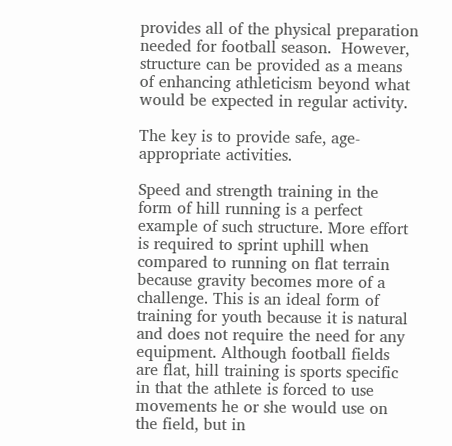provides all of the physical preparation needed for football season.  However, structure can be provided as a means of enhancing athleticism beyond what would be expected in regular activity.

The key is to provide safe, age-appropriate activities.

Speed and strength training in the form of hill running is a perfect example of such structure. More effort is required to sprint uphill when compared to running on flat terrain because gravity becomes more of a challenge. This is an ideal form of training for youth because it is natural and does not require the need for any equipment. Although football fields are flat, hill training is sports specific in that the athlete is forced to use movements he or she would use on the field, but in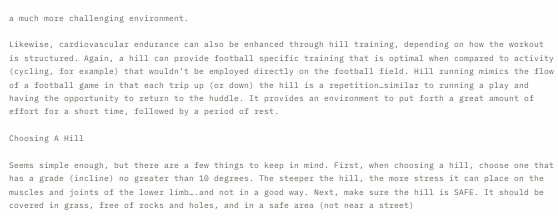a much more challenging environment.

Likewise, cardiovascular endurance can also be enhanced through hill training, depending on how the workout is structured. Again, a hill can provide football specific training that is optimal when compared to activity (cycling, for example) that wouldn’t be employed directly on the football field. Hill running mimics the flow of a football game in that each trip up (or down) the hill is a repetition…similar to running a play and having the opportunity to return to the huddle. It provides an environment to put forth a great amount of effort for a short time, followed by a period of rest.

Choosing A Hill

Seems simple enough, but there are a few things to keep in mind. First, when choosing a hill, choose one that has a grade (incline) no greater than 10 degrees. The steeper the hill, the more stress it can place on the muscles and joints of the lower limb….and not in a good way. Next, make sure the hill is SAFE. It should be covered in grass, free of rocks and holes, and in a safe area (not near a street)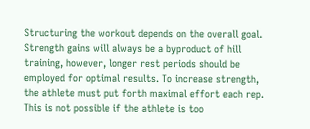Structuring the workout depends on the overall goal. Strength gains will always be a byproduct of hill training, however, longer rest periods should be employed for optimal results. To increase strength, the athlete must put forth maximal effort each rep. This is not possible if the athlete is too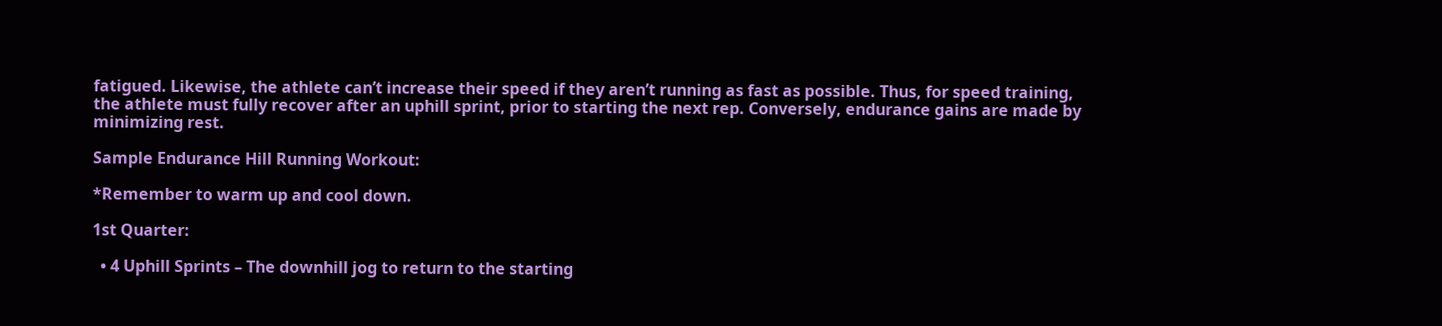fatigued. Likewise, the athlete can’t increase their speed if they aren’t running as fast as possible. Thus, for speed training, the athlete must fully recover after an uphill sprint, prior to starting the next rep. Conversely, endurance gains are made by minimizing rest.

Sample Endurance Hill Running Workout:

*Remember to warm up and cool down.

1st Quarter:

  • 4 Uphill Sprints – The downhill jog to return to the starting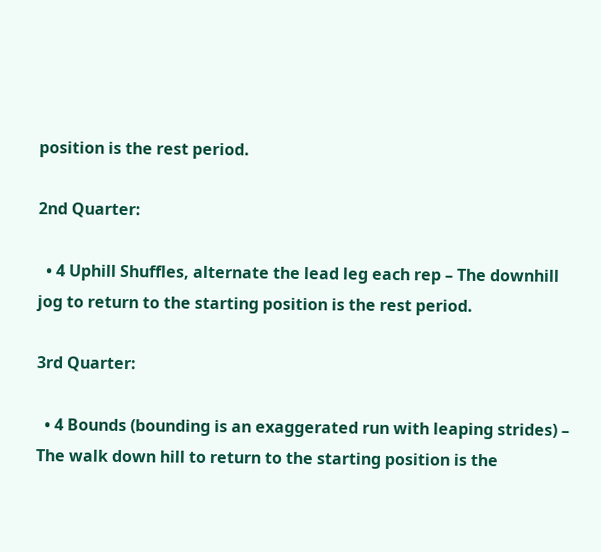position is the rest period.

2nd Quarter:

  • 4 Uphill Shuffles, alternate the lead leg each rep – The downhill jog to return to the starting position is the rest period.

3rd Quarter:

  • 4 Bounds (bounding is an exaggerated run with leaping strides) – The walk down hill to return to the starting position is the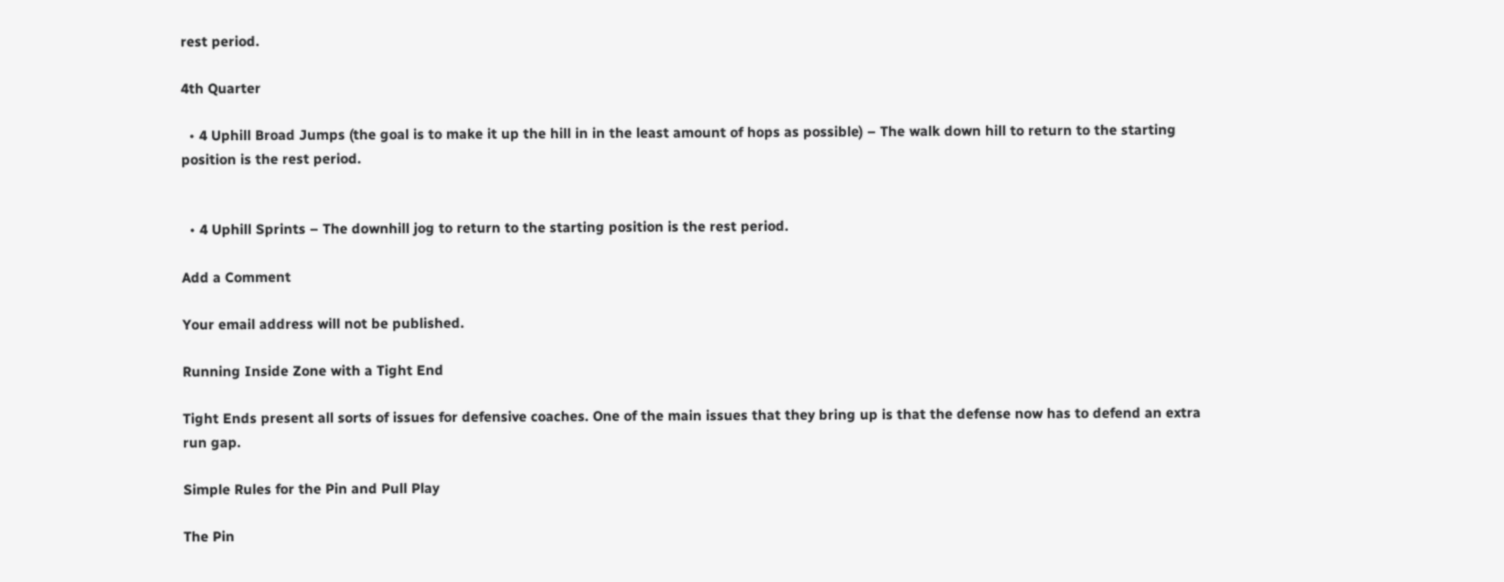rest period.

4th Quarter

  • 4 Uphill Broad Jumps (the goal is to make it up the hill in in the least amount of hops as possible) – The walk down hill to return to the starting position is the rest period.


  • 4 Uphill Sprints – The downhill jog to return to the starting position is the rest period.

Add a Comment

Your email address will not be published.

Running Inside Zone with a Tight End

Tight Ends present all sorts of issues for defensive coaches. One of the main issues that they bring up is that the defense now has to defend an extra run gap.

Simple Rules for the Pin and Pull Play

The Pin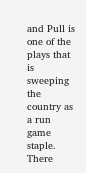and Pull is one of the plays that is sweeping the country as a run game staple. There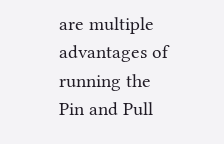are multiple advantages of running the Pin and Pull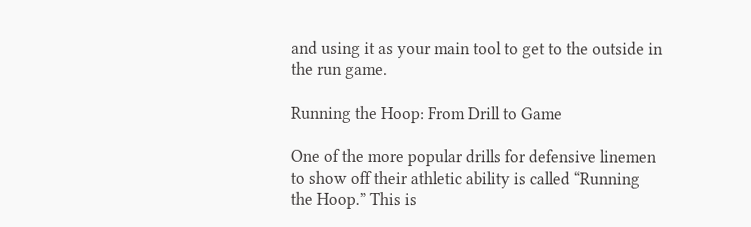and using it as your main tool to get to the outside in the run game.

Running the Hoop: From Drill to Game

One of the more popular drills for defensive linemen to show off their athletic ability is called “Running the Hoop.” This is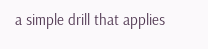a simple drill that applies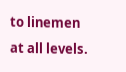to linemen at all levels.